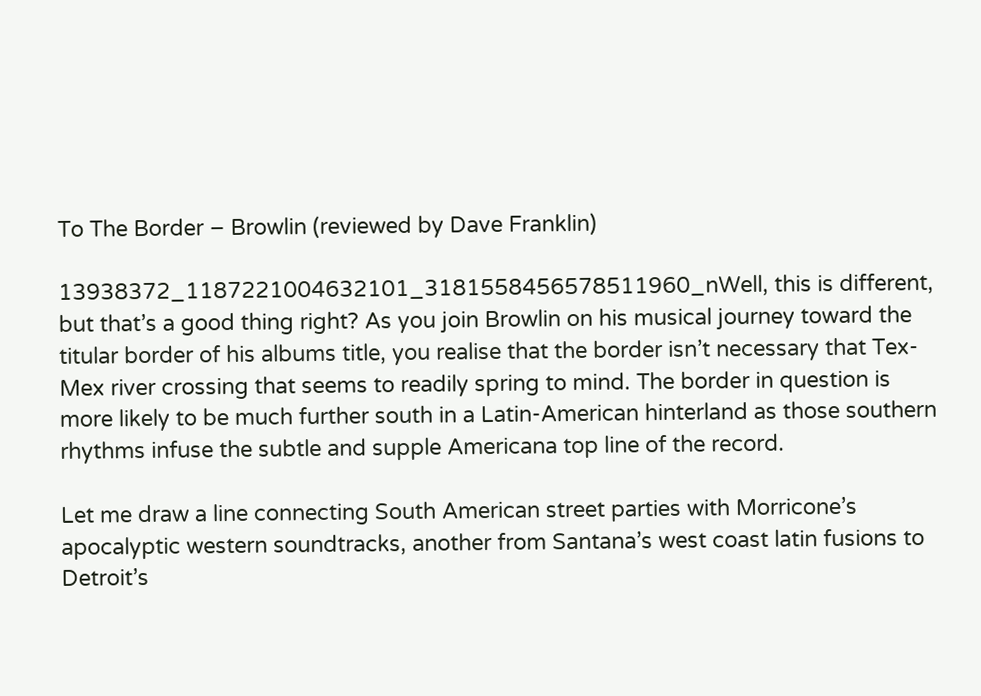To The Border – Browlin (reviewed by Dave Franklin)

13938372_1187221004632101_3181558456578511960_nWell, this is different, but that’s a good thing right? As you join Browlin on his musical journey toward the titular border of his albums title, you realise that the border isn’t necessary that Tex-Mex river crossing that seems to readily spring to mind. The border in question is more likely to be much further south in a Latin-American hinterland as those southern rhythms infuse the subtle and supple Americana top line of the record.

Let me draw a line connecting South American street parties with Morricone’s apocalyptic western soundtracks, another from Santana’s west coast latin fusions to Detroit’s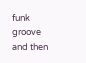funk groove and then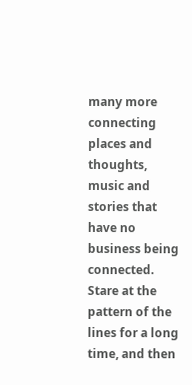many more connecting places and thoughts, music and stories that have no business being connected. Stare at the pattern of the lines for a long time, and then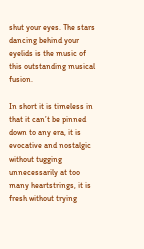shut your eyes. The stars dancing behind your eyelids is the music of this outstanding musical fusion.

In short it is timeless in that it can’t be pinned down to any era, it is evocative and nostalgic without tugging unnecessarily at too many heartstrings, it is fresh without trying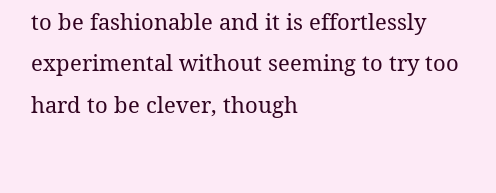to be fashionable and it is effortlessly experimental without seeming to try too hard to be clever, though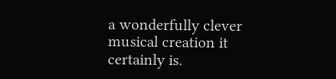a wonderfully clever musical creation it certainly is.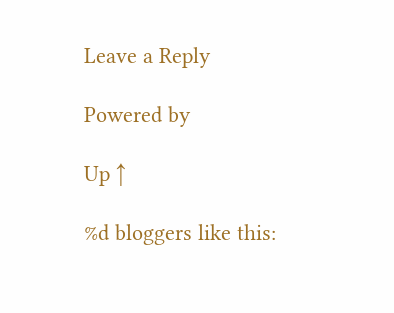Leave a Reply

Powered by

Up ↑

%d bloggers like this: